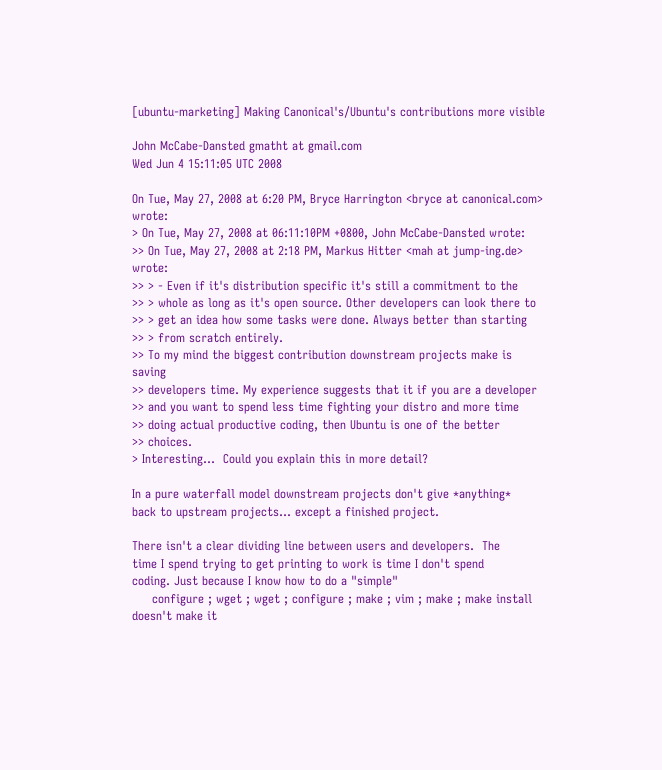[ubuntu-marketing] Making Canonical's/Ubuntu's contributions more visible

John McCabe-Dansted gmatht at gmail.com
Wed Jun 4 15:11:05 UTC 2008

On Tue, May 27, 2008 at 6:20 PM, Bryce Harrington <bryce at canonical.com> wrote:
> On Tue, May 27, 2008 at 06:11:10PM +0800, John McCabe-Dansted wrote:
>> On Tue, May 27, 2008 at 2:18 PM, Markus Hitter <mah at jump-ing.de> wrote:
>> > - Even if it's distribution specific it's still a commitment to the
>> > whole as long as it's open source. Other developers can look there to
>> > get an idea how some tasks were done. Always better than starting
>> > from scratch entirely.
>> To my mind the biggest contribution downstream projects make is saving
>> developers time. My experience suggests that it if you are a developer
>> and you want to spend less time fighting your distro and more time
>> doing actual productive coding, then Ubuntu is one of the better
>> choices.
> Interesting...  Could you explain this in more detail?

In a pure waterfall model downstream projects don't give *anything*
back to upstream projects... except a finished project.

There isn't a clear dividing line between users and developers.  The
time I spend trying to get printing to work is time I don't spend
coding. Just because I know how to do a "simple"
     configure ; wget ; wget ; configure ; make ; vim ; make ; make install
doesn't make it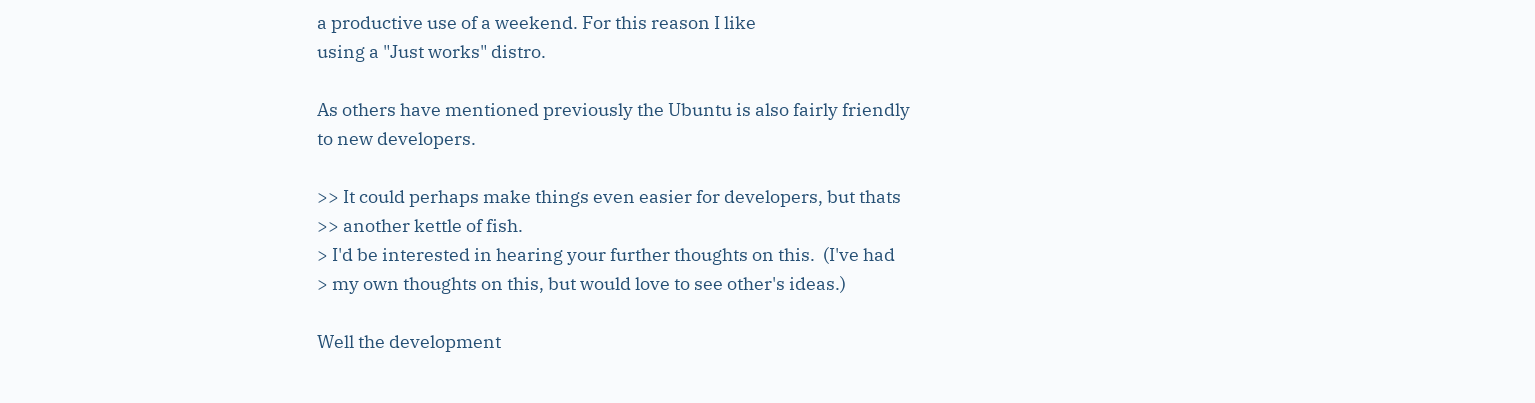a productive use of a weekend. For this reason I like
using a "Just works" distro.

As others have mentioned previously the Ubuntu is also fairly friendly
to new developers.

>> It could perhaps make things even easier for developers, but thats
>> another kettle of fish.
> I'd be interested in hearing your further thoughts on this.  (I've had
> my own thoughts on this, but would love to see other's ideas.)

Well the development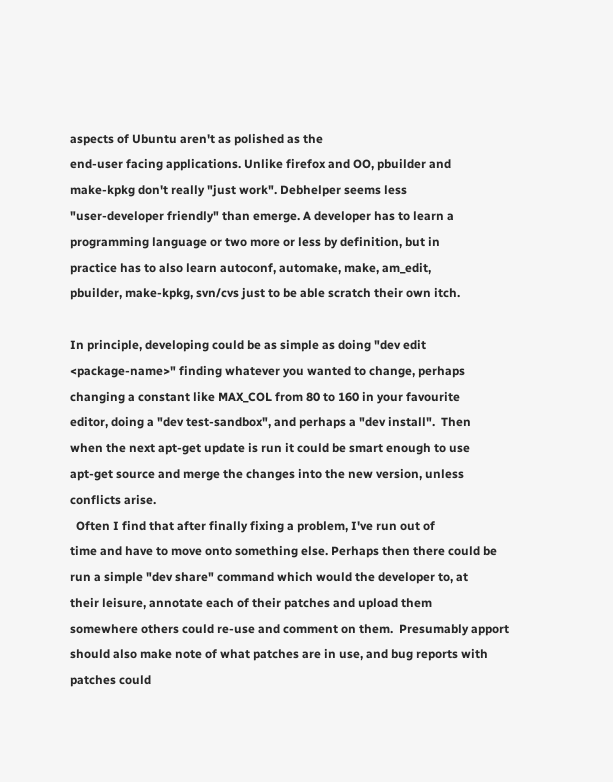aspects of Ubuntu aren't as polished as the
end-user facing applications. Unlike firefox and OO, pbuilder and
make-kpkg don't really "just work". Debhelper seems less
"user-developer friendly" than emerge. A developer has to learn a
programming language or two more or less by definition, but in
practice has to also learn autoconf, automake, make, am_edit,
pbuilder, make-kpkg, svn/cvs just to be able scratch their own itch.

In principle, developing could be as simple as doing "dev edit
<package-name>" finding whatever you wanted to change, perhaps
changing a constant like MAX_COL from 80 to 160 in your favourite
editor, doing a "dev test-sandbox", and perhaps a "dev install".  Then
when the next apt-get update is run it could be smart enough to use
apt-get source and merge the changes into the new version, unless
conflicts arise.
  Often I find that after finally fixing a problem, I've run out of
time and have to move onto something else. Perhaps then there could be
run a simple "dev share" command which would the developer to, at
their leisure, annotate each of their patches and upload them
somewhere others could re-use and comment on them.  Presumably apport
should also make note of what patches are in use, and bug reports with
patches could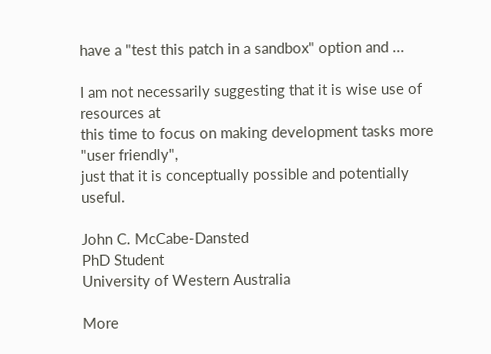have a "test this patch in a sandbox" option and ...

I am not necessarily suggesting that it is wise use of resources at
this time to focus on making development tasks more "user friendly",
just that it is conceptually possible and potentially useful.

John C. McCabe-Dansted
PhD Student
University of Western Australia

More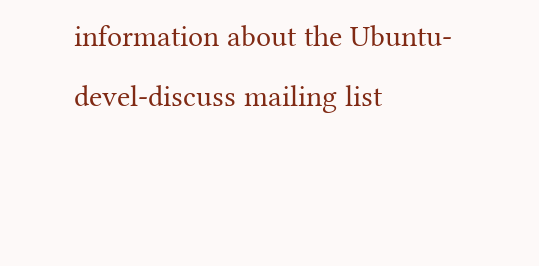information about the Ubuntu-devel-discuss mailing list